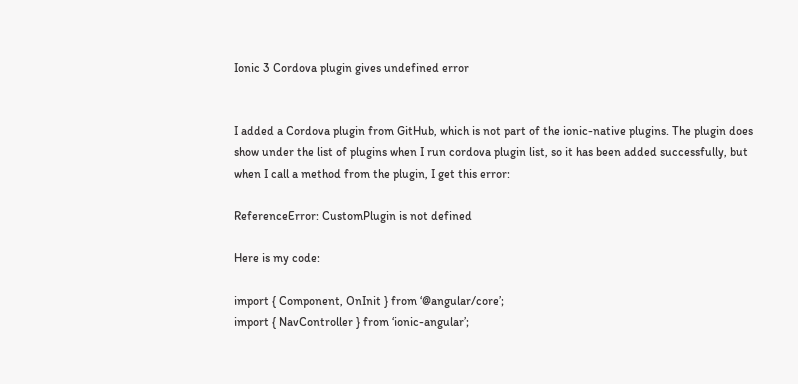Ionic 3 Cordova plugin gives undefined error


I added a Cordova plugin from GitHub, which is not part of the ionic-native plugins. The plugin does show under the list of plugins when I run cordova plugin list, so it has been added successfully, but when I call a method from the plugin, I get this error:

ReferenceError: CustomPlugin is not defined

Here is my code:

import { Component, OnInit } from ‘@angular/core’;
import { NavController } from ‘ionic-angular’;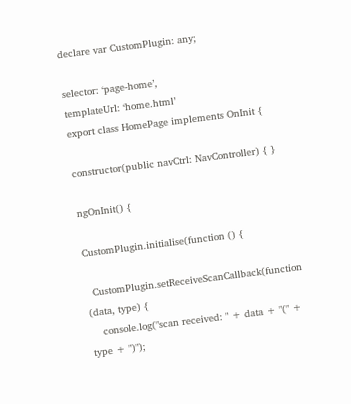declare var CustomPlugin: any;

selector: ‘page-home’,
templateUrl: ‘home.html’
export class HomePage implements OnInit {

constructor(public navCtrl: NavController) { }

ngOnInit() {

CustomPlugin.initialise(function () {

  CustomPlugin.setReceiveScanCallback(function (data, type) {
    console.log("scan received: " + data + "(" + type + ")");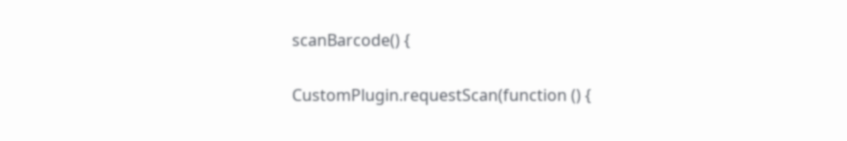scanBarcode() {

CustomPlugin.requestScan(function () {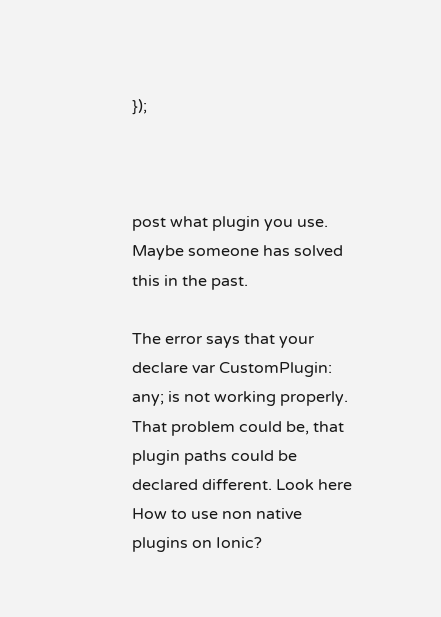});



post what plugin you use. Maybe someone has solved this in the past.

The error says that your declare var CustomPlugin: any; is not working properly.
That problem could be, that plugin paths could be declared different. Look here How to use non native plugins on Ionic?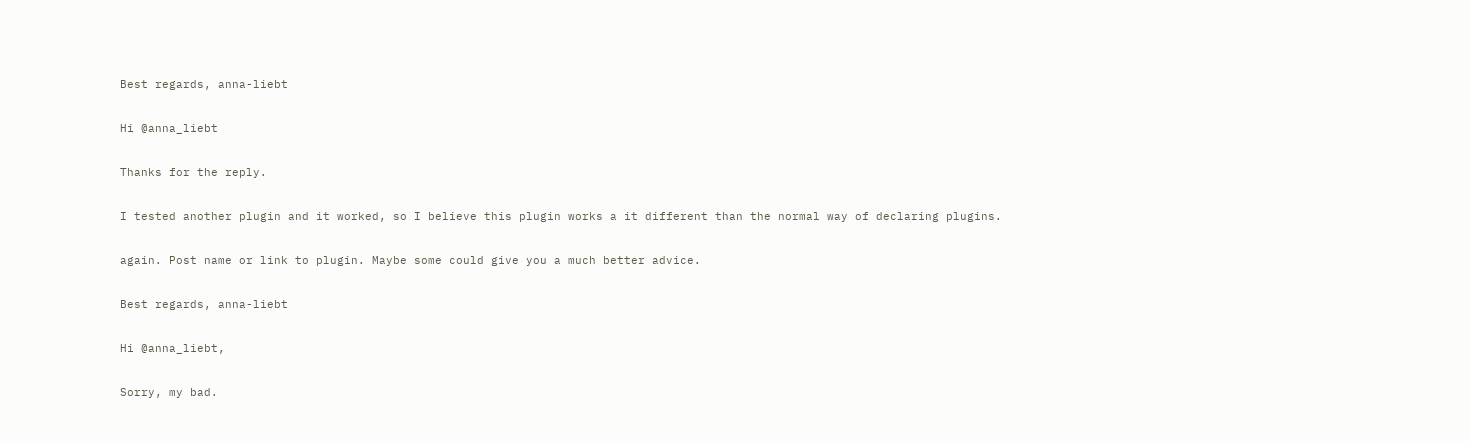Best regards, anna-liebt

Hi @anna_liebt

Thanks for the reply.

I tested another plugin and it worked, so I believe this plugin works a it different than the normal way of declaring plugins.

again. Post name or link to plugin. Maybe some could give you a much better advice.

Best regards, anna-liebt

Hi @anna_liebt,

Sorry, my bad.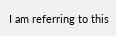I am referring to this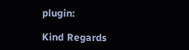plugin:

Kind Regards